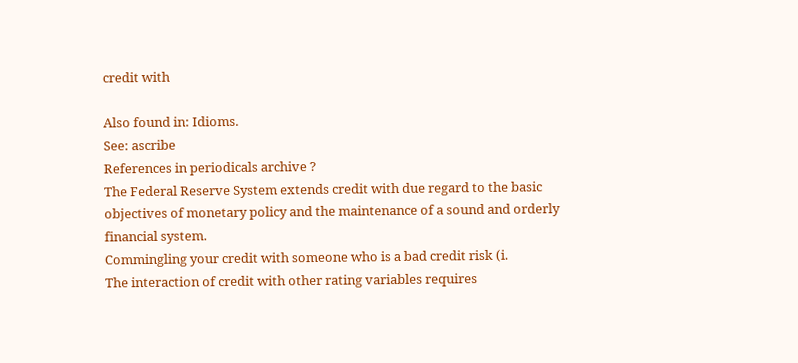credit with

Also found in: Idioms.
See: ascribe
References in periodicals archive ?
The Federal Reserve System extends credit with due regard to the basic objectives of monetary policy and the maintenance of a sound and orderly financial system.
Commingling your credit with someone who is a bad credit risk (i.
The interaction of credit with other rating variables requires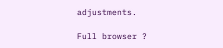adjustments.

Full browser ?